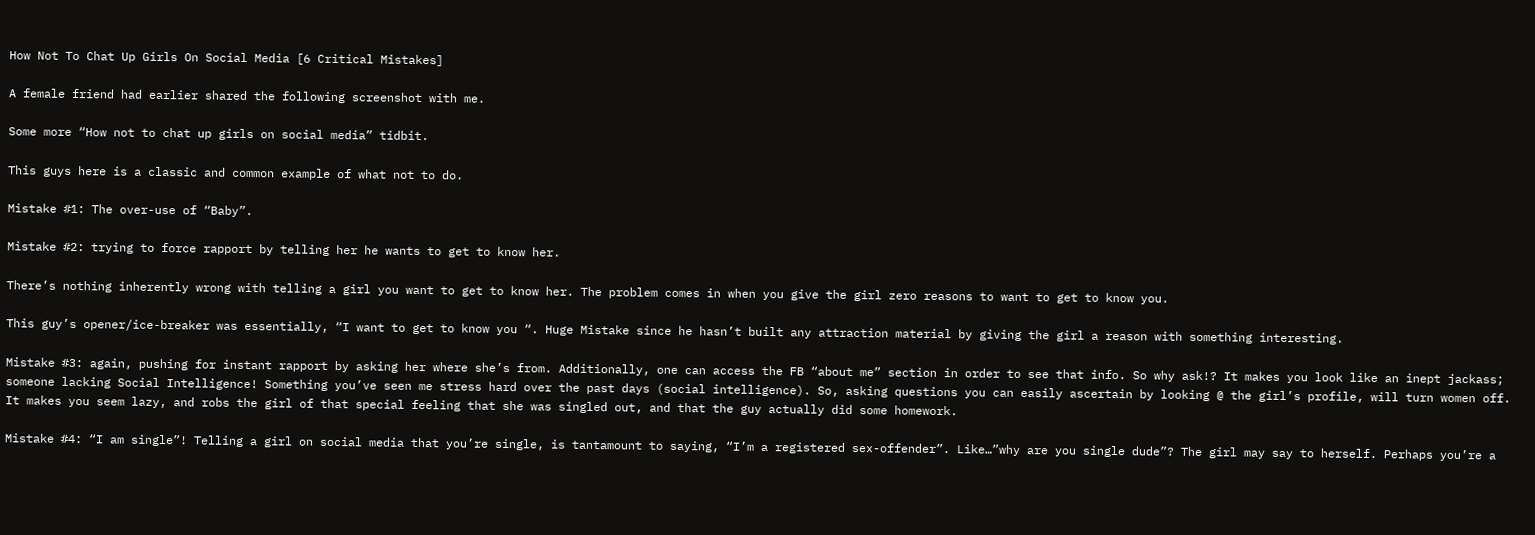How Not To Chat Up Girls On Social Media [6 Critical Mistakes]

A female friend had earlier shared the following screenshot with me.

Some more “How not to chat up girls on social media” tidbit.

This guys here is a classic and common example of what not to do.

Mistake #1: The over-use of “Baby”.

Mistake #2: trying to force rapport by telling her he wants to get to know her.

There’s nothing inherently wrong with telling a girl you want to get to know her. The problem comes in when you give the girl zero reasons to want to get to know you.

This guy’s opener/ice-breaker was essentially, “I want to get to know you “. Huge Mistake since he hasn’t built any attraction material by giving the girl a reason with something interesting.

Mistake #3: again, pushing for instant rapport by asking her where she’s from. Additionally, one can access the FB “about me” section in order to see that info. So why ask!? It makes you look like an inept jackass; someone lacking Social Intelligence! Something you’ve seen me stress hard over the past days (social intelligence). So, asking questions you can easily ascertain by looking @ the girl’s profile, will turn women off. It makes you seem lazy, and robs the girl of that special feeling that she was singled out, and that the guy actually did some homework.

Mistake #4: “I am single”! Telling a girl on social media that you’re single, is tantamount to saying, “I’m a registered sex-offender”. Like…”why are you single dude”? The girl may say to herself. Perhaps you’re a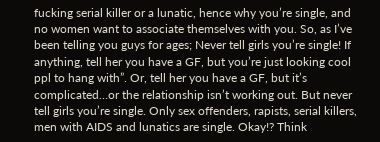fucking serial killer or a lunatic, hence why you’re single, and no women want to associate themselves with you. So, as I’ve been telling you guys for ages; Never tell girls you’re single! If anything, tell her you have a GF, but you’re just looking cool ppl to hang with”. Or, tell her you have a GF, but it’s complicated…or the relationship isn’t working out. But never tell girls you’re single. Only sex offenders, rapists, serial killers, men with AIDS and lunatics are single. Okay!? Think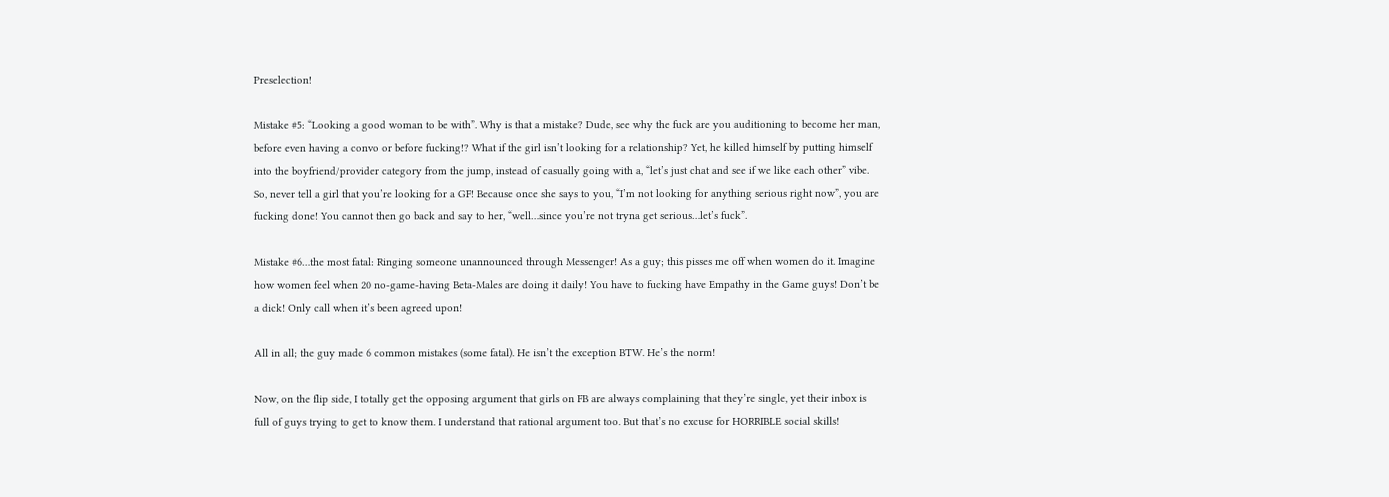Preselection!

Mistake #5: “Looking a good woman to be with”. Why is that a mistake? Dude, see why the fuck are you auditioning to become her man, before even having a convo or before fucking!? What if the girl isn’t looking for a relationship? Yet, he killed himself by putting himself into the boyfriend/provider category from the jump, instead of casually going with a, “let’s just chat and see if we like each other” vibe. So, never tell a girl that you’re looking for a GF! Because once she says to you, “I’m not looking for anything serious right now”, you are fucking done! You cannot then go back and say to her, “well…since you’re not tryna get serious…let’s fuck”.

Mistake #6…the most fatal: Ringing someone unannounced through Messenger! As a guy; this pisses me off when women do it. Imagine how women feel when 20 no-game-having Beta-Males are doing it daily! You have to fucking have Empathy in the Game guys! Don’t be a dick! Only call when it’s been agreed upon!

All in all; the guy made 6 common mistakes (some fatal). He isn’t the exception BTW. He’s the norm!

Now, on the flip side, I totally get the opposing argument that girls on FB are always complaining that they’re single, yet their inbox is full of guys trying to get to know them. I understand that rational argument too. But that’s no excuse for HORRIBLE social skills!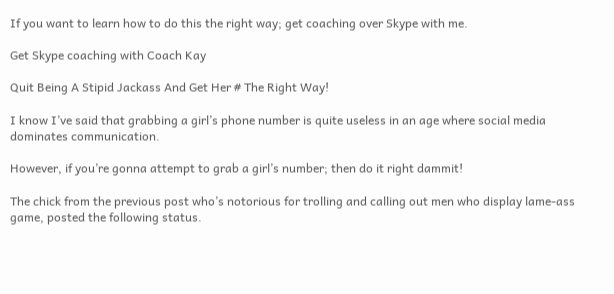If you want to learn how to do this the right way; get coaching over Skype with me.

Get Skype coaching with Coach Kay

Quit Being A Stipid Jackass And Get Her # The Right Way!

I know I’ve said that grabbing a girl’s phone number is quite useless in an age where social media dominates communication.

However, if you’re gonna attempt to grab a girl’s number; then do it right dammit!

The chick from the previous post who’s notorious for trolling and calling out men who display lame-ass game, posted the following status.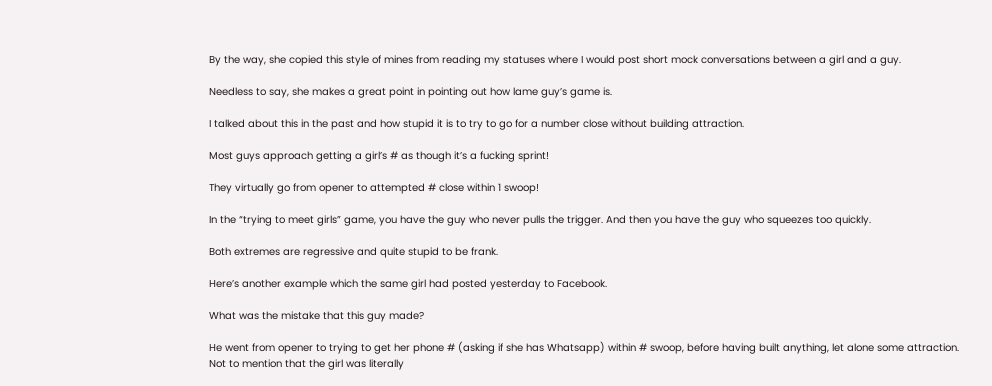By the way, she copied this style of mines from reading my statuses where I would post short mock conversations between a girl and a guy.

Needless to say, she makes a great point in pointing out how lame guy’s game is.

I talked about this in the past and how stupid it is to try to go for a number close without building attraction.

Most guys approach getting a girl’s # as though it’s a fucking sprint!

They virtually go from opener to attempted # close within 1 swoop!

In the “trying to meet girls” game, you have the guy who never pulls the trigger. And then you have the guy who squeezes too quickly.

Both extremes are regressive and quite stupid to be frank.

Here’s another example which the same girl had posted yesterday to Facebook.

What was the mistake that this guy made?

He went from opener to trying to get her phone # (asking if she has Whatsapp) within # swoop, before having built anything, let alone some attraction. Not to mention that the girl was literally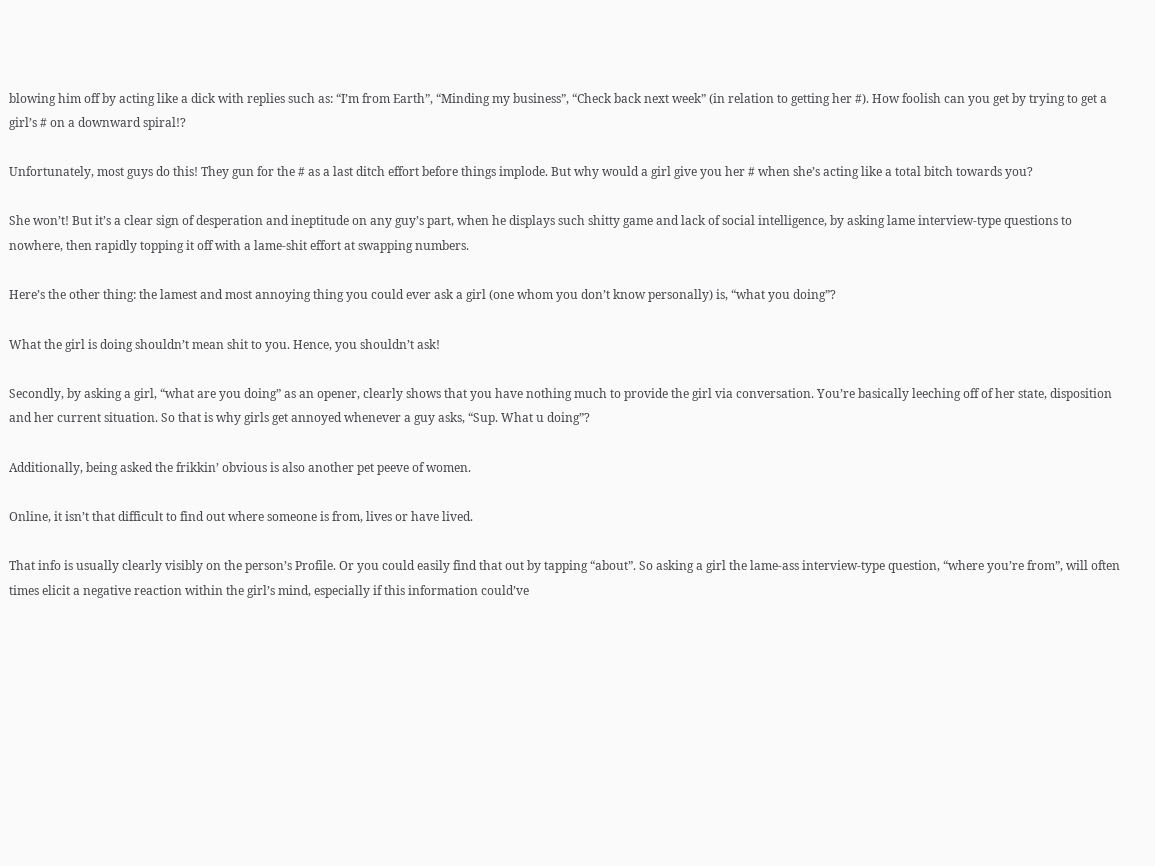blowing him off by acting like a dick with replies such as: “I’m from Earth”, “Minding my business”, “Check back next week” (in relation to getting her #). How foolish can you get by trying to get a girl’s # on a downward spiral!?

Unfortunately, most guys do this! They gun for the # as a last ditch effort before things implode. But why would a girl give you her # when she’s acting like a total bitch towards you?

She won’t! But it’s a clear sign of desperation and ineptitude on any guy’s part, when he displays such shitty game and lack of social intelligence, by asking lame interview-type questions to nowhere, then rapidly topping it off with a lame-shit effort at swapping numbers.

Here’s the other thing: the lamest and most annoying thing you could ever ask a girl (one whom you don’t know personally) is, “what you doing”?

What the girl is doing shouldn’t mean shit to you. Hence, you shouldn’t ask!

Secondly, by asking a girl, “what are you doing” as an opener, clearly shows that you have nothing much to provide the girl via conversation. You’re basically leeching off of her state, disposition and her current situation. So that is why girls get annoyed whenever a guy asks, “Sup. What u doing”?

Additionally, being asked the frikkin’ obvious is also another pet peeve of women.

Online, it isn’t that difficult to find out where someone is from, lives or have lived.

That info is usually clearly visibly on the person’s Profile. Or you could easily find that out by tapping “about”. So asking a girl the lame-ass interview-type question, “where you’re from”, will often times elicit a negative reaction within the girl’s mind, especially if this information could’ve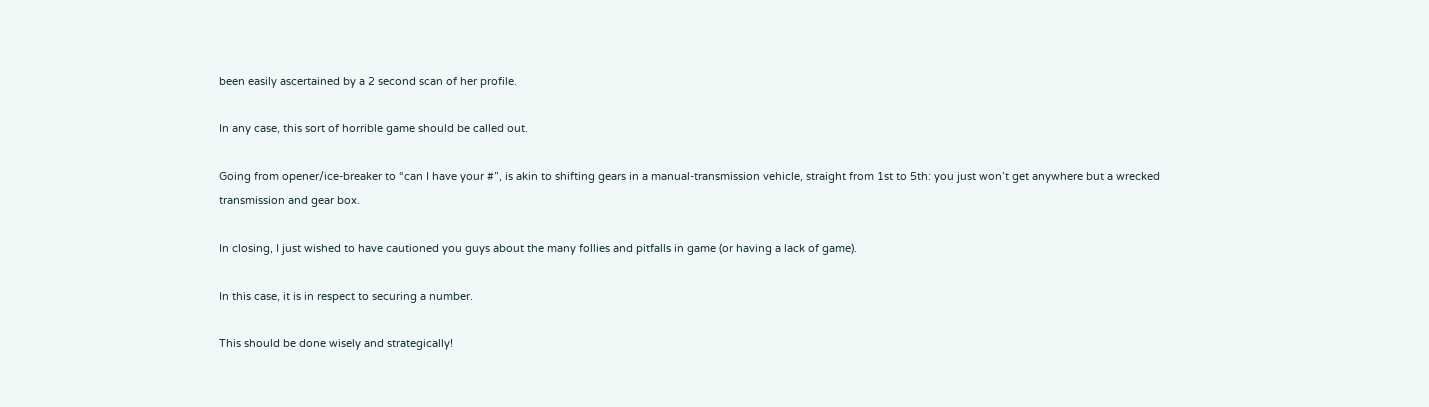been easily ascertained by a 2 second scan of her profile.

In any case, this sort of horrible game should be called out.

Going from opener/ice-breaker to “can I have your #”, is akin to shifting gears in a manual-transmission vehicle, straight from 1st to 5th: you just won’t get anywhere but a wrecked transmission and gear box.

In closing, I just wished to have cautioned you guys about the many follies and pitfalls in game (or having a lack of game).

In this case, it is in respect to securing a number.

This should be done wisely and strategically!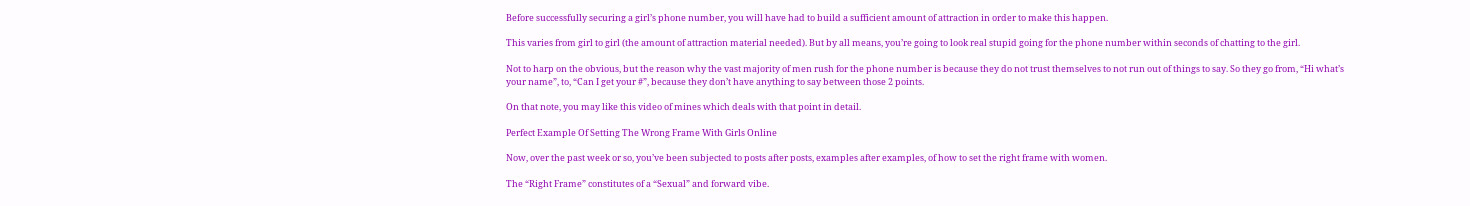Before successfully securing a girl’s phone number, you will have had to build a sufficient amount of attraction in order to make this happen.

This varies from girl to girl (the amount of attraction material needed). But by all means, you’re going to look real stupid going for the phone number within seconds of chatting to the girl.

Not to harp on the obvious, but the reason why the vast majority of men rush for the phone number is because they do not trust themselves to not run out of things to say. So they go from, “Hi what’s your name”, to, “Can I get your #”, because they don’t have anything to say between those 2 points.

On that note, you may like this video of mines which deals with that point in detail.

Perfect Example Of Setting The Wrong Frame With Girls Online

Now, over the past week or so, you’ve been subjected to posts after posts, examples after examples, of how to set the right frame with women.

The “Right Frame” constitutes of a “Sexual” and forward vibe.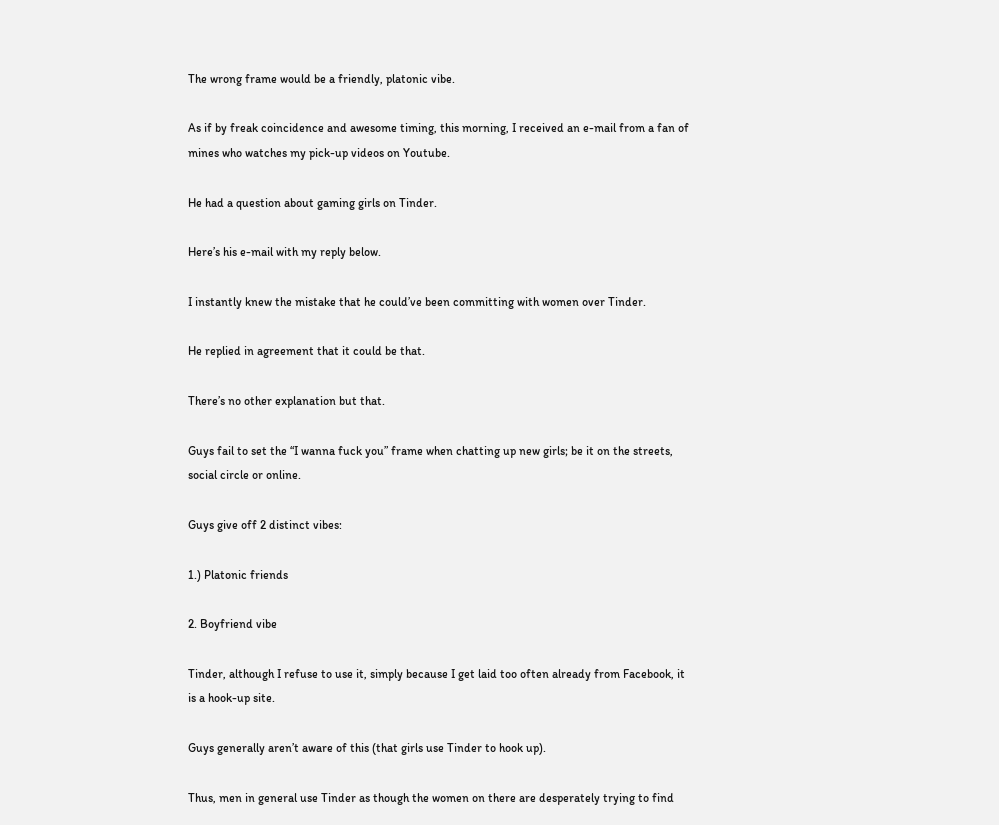The wrong frame would be a friendly, platonic vibe.

As if by freak coincidence and awesome timing, this morning, I received an e-mail from a fan of mines who watches my pick-up videos on Youtube.

He had a question about gaming girls on Tinder.

Here’s his e-mail with my reply below.

I instantly knew the mistake that he could’ve been committing with women over Tinder.

He replied in agreement that it could be that.

There’s no other explanation but that.

Guys fail to set the “I wanna fuck you” frame when chatting up new girls; be it on the streets, social circle or online.

Guys give off 2 distinct vibes:

1.) Platonic friends

2. Boyfriend vibe

Tinder, although I refuse to use it, simply because I get laid too often already from Facebook, it is a hook-up site.

Guys generally aren’t aware of this (that girls use Tinder to hook up).

Thus, men in general use Tinder as though the women on there are desperately trying to find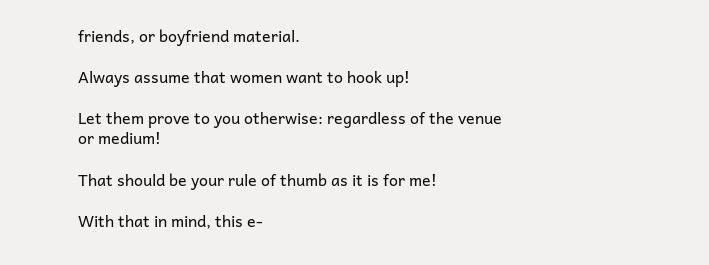friends, or boyfriend material.

Always assume that women want to hook up!

Let them prove to you otherwise: regardless of the venue or medium!

That should be your rule of thumb as it is for me!

With that in mind, this e-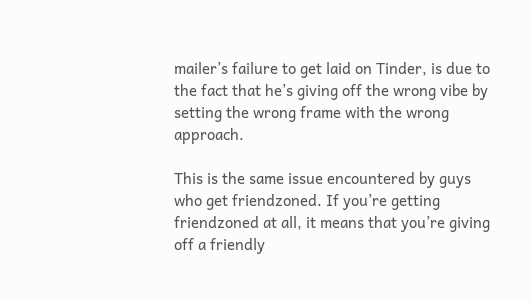mailer’s failure to get laid on Tinder, is due to the fact that he’s giving off the wrong vibe by setting the wrong frame with the wrong approach.

This is the same issue encountered by guys who get friendzoned. If you’re getting friendzoned at all, it means that you’re giving off a friendly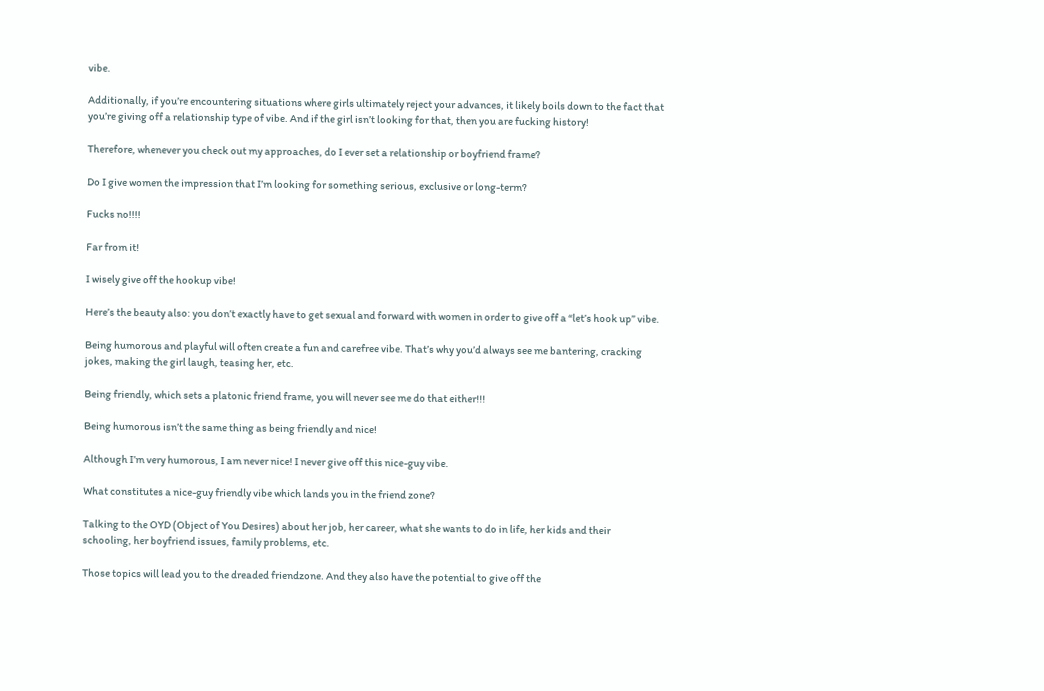vibe.

Additionally, if you’re encountering situations where girls ultimately reject your advances, it likely boils down to the fact that you’re giving off a relationship type of vibe. And if the girl isn’t looking for that, then you are fucking history!

Therefore, whenever you check out my approaches, do I ever set a relationship or boyfriend frame?

Do I give women the impression that I’m looking for something serious, exclusive or long-term?

Fucks no!!!!

Far from it!

I wisely give off the hookup vibe!

Here’s the beauty also: you don’t exactly have to get sexual and forward with women in order to give off a “let’s hook up” vibe.

Being humorous and playful will often create a fun and carefree vibe. That’s why you’d always see me bantering, cracking jokes, making the girl laugh, teasing her, etc.

Being friendly, which sets a platonic friend frame, you will never see me do that either!!!

Being humorous isn’t the same thing as being friendly and nice!

Although I’m very humorous, I am never nice! I never give off this nice-guy vibe.

What constitutes a nice-guy friendly vibe which lands you in the friend zone?

Talking to the OYD (Object of You Desires) about her job, her career, what she wants to do in life, her kids and their schooling, her boyfriend issues, family problems, etc.

Those topics will lead you to the dreaded friendzone. And they also have the potential to give off the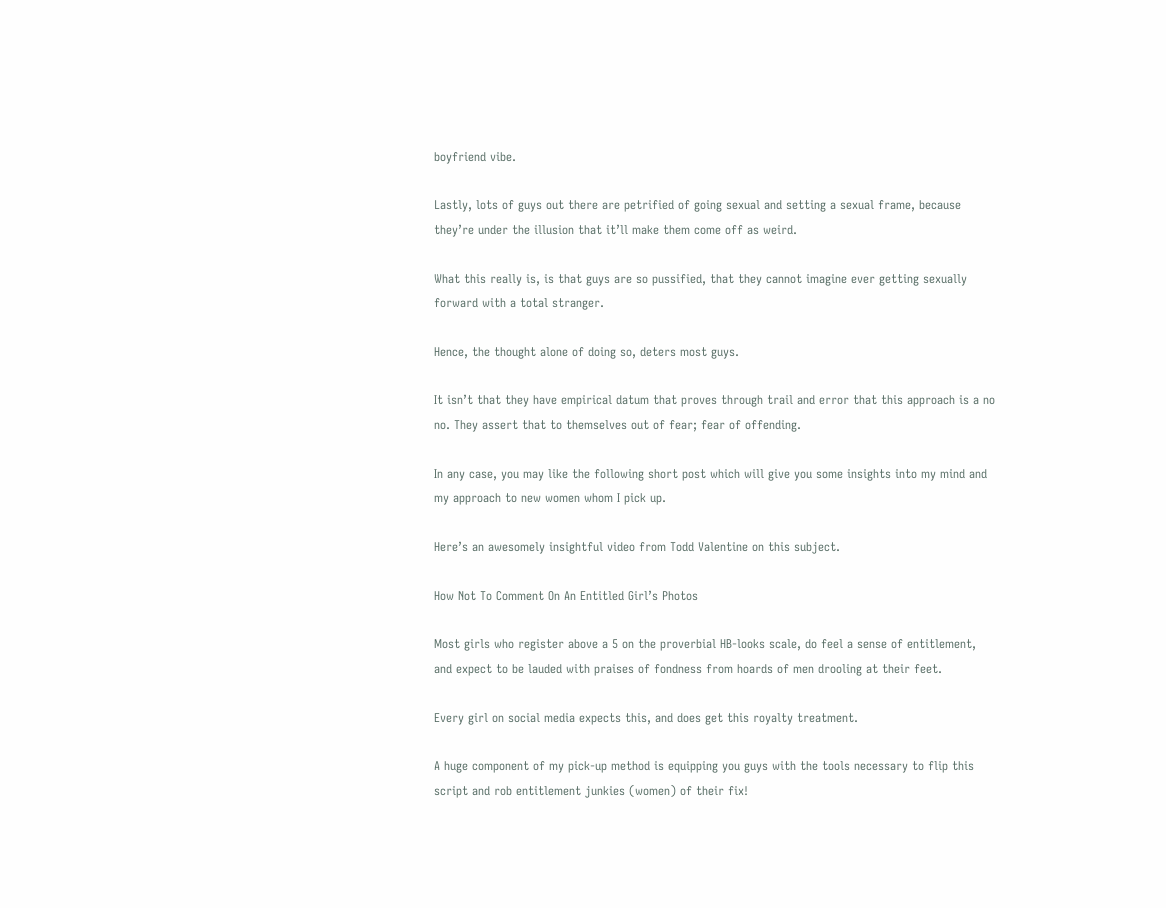boyfriend vibe.

Lastly, lots of guys out there are petrified of going sexual and setting a sexual frame, because they’re under the illusion that it’ll make them come off as weird.

What this really is, is that guys are so pussified, that they cannot imagine ever getting sexually forward with a total stranger.

Hence, the thought alone of doing so, deters most guys.

It isn’t that they have empirical datum that proves through trail and error that this approach is a no no. They assert that to themselves out of fear; fear of offending.

In any case, you may like the following short post which will give you some insights into my mind and my approach to new women whom I pick up.

Here’s an awesomely insightful video from Todd Valentine on this subject.

How Not To Comment On An Entitled Girl’s Photos

Most girls who register above a 5 on the proverbial HB-looks scale, do feel a sense of entitlement, and expect to be lauded with praises of fondness from hoards of men drooling at their feet.

Every girl on social media expects this, and does get this royalty treatment.

A huge component of my pick-up method is equipping you guys with the tools necessary to flip this script and rob entitlement junkies (women) of their fix!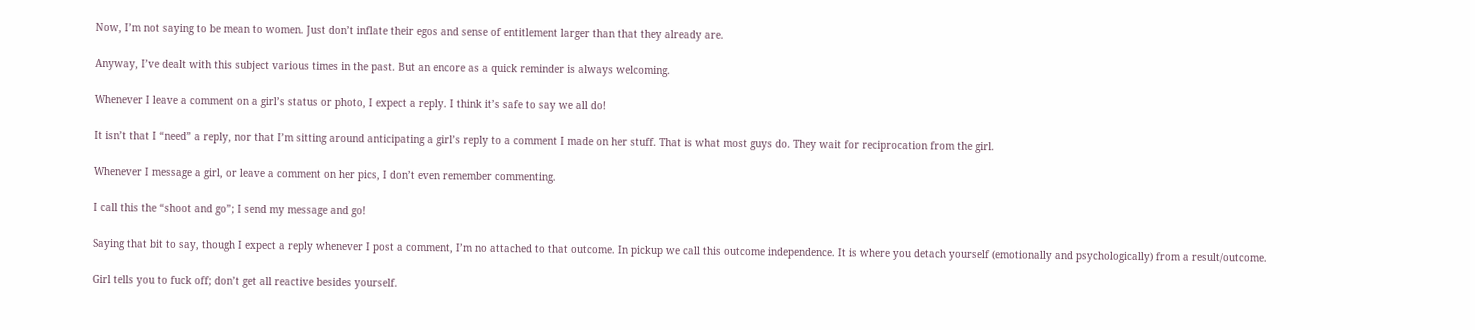Now, I’m not saying to be mean to women. Just don’t inflate their egos and sense of entitlement larger than that they already are.

Anyway, I’ve dealt with this subject various times in the past. But an encore as a quick reminder is always welcoming.

Whenever I leave a comment on a girl’s status or photo, I expect a reply. I think it’s safe to say we all do!

It isn’t that I “need” a reply, nor that I’m sitting around anticipating a girl’s reply to a comment I made on her stuff. That is what most guys do. They wait for reciprocation from the girl.

Whenever I message a girl, or leave a comment on her pics, I don’t even remember commenting.

I call this the “shoot and go”; I send my message and go!

Saying that bit to say, though I expect a reply whenever I post a comment, I’m no attached to that outcome. In pickup we call this outcome independence. It is where you detach yourself (emotionally and psychologically) from a result/outcome.

Girl tells you to fuck off; don’t get all reactive besides yourself.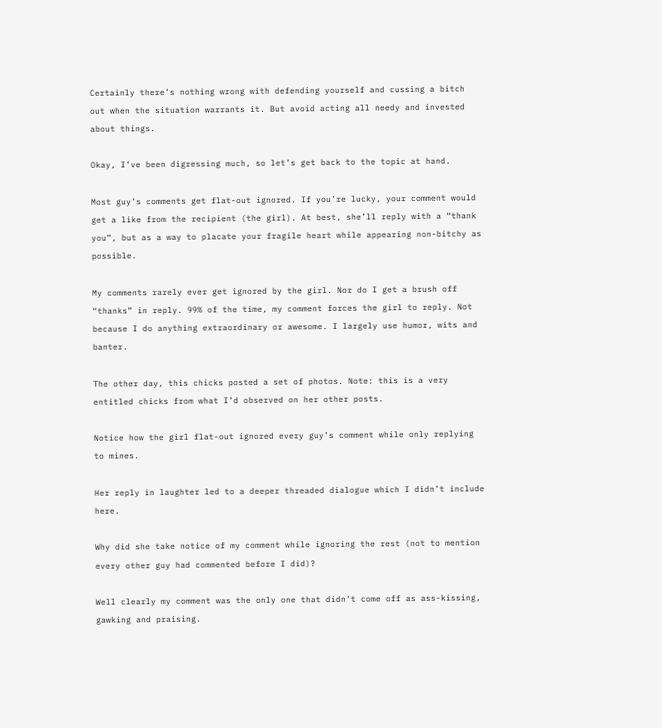Certainly there’s nothing wrong with defending yourself and cussing a bitch out when the situation warrants it. But avoid acting all needy and invested about things.

Okay, I’ve been digressing much, so let’s get back to the topic at hand.

Most guy’s comments get flat-out ignored. If you’re lucky, your comment would get a like from the recipient (the girl). At best, she’ll reply with a “thank you”, but as a way to placate your fragile heart while appearing non-bitchy as possible.

My comments rarely ever get ignored by the girl. Nor do I get a brush off “thanks” in reply. 99% of the time, my comment forces the girl to reply. Not because I do anything extraordinary or awesome. I largely use humor, wits and banter.

The other day, this chicks posted a set of photos. Note: this is a very entitled chicks from what I’d observed on her other posts.

Notice how the girl flat-out ignored every guy’s comment while only replying to mines.

Her reply in laughter led to a deeper threaded dialogue which I didn’t include here.

Why did she take notice of my comment while ignoring the rest (not to mention every other guy had commented before I did)?

Well clearly my comment was the only one that didn’t come off as ass-kissing, gawking and praising.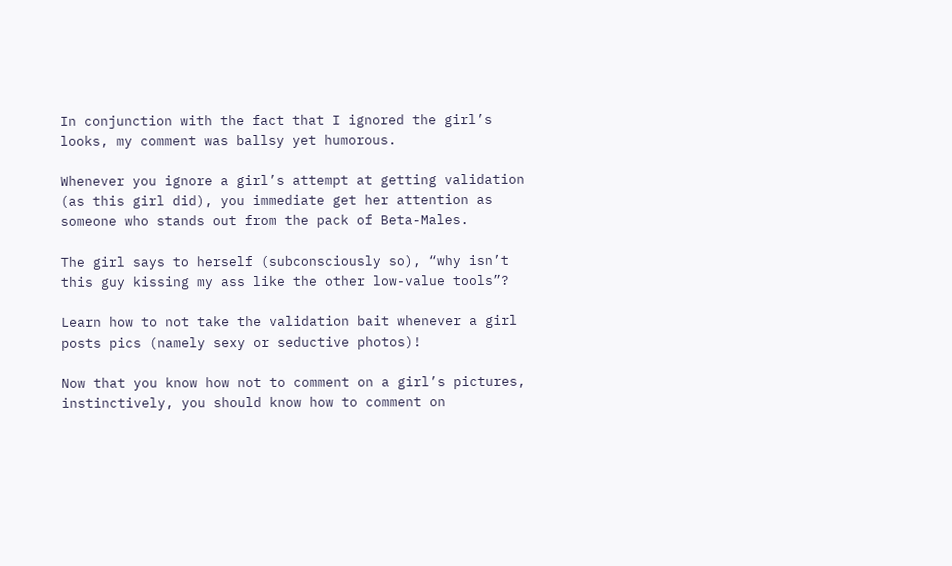In conjunction with the fact that I ignored the girl’s looks, my comment was ballsy yet humorous.

Whenever you ignore a girl’s attempt at getting validation (as this girl did), you immediate get her attention as someone who stands out from the pack of Beta-Males.

The girl says to herself (subconsciously so), “why isn’t this guy kissing my ass like the other low-value tools”?

Learn how to not take the validation bait whenever a girl posts pics (namely sexy or seductive photos)!

Now that you know how not to comment on a girl’s pictures, instinctively, you should know how to comment on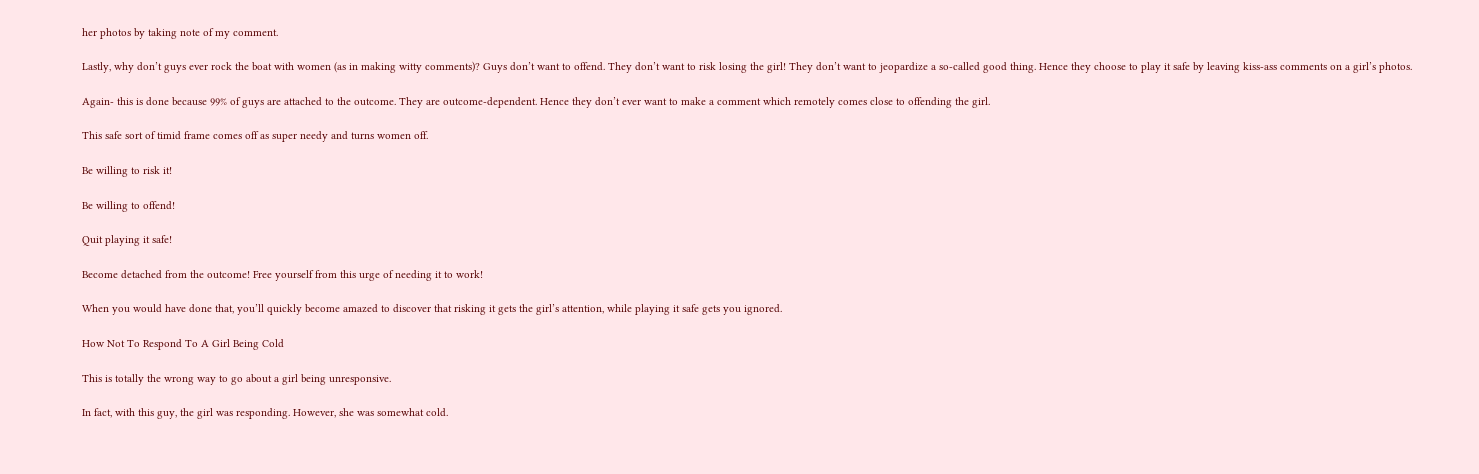her photos by taking note of my comment.

Lastly, why don’t guys ever rock the boat with women (as in making witty comments)? Guys don’t want to offend. They don’t want to risk losing the girl! They don’t want to jeopardize a so-called good thing. Hence they choose to play it safe by leaving kiss-ass comments on a girl’s photos.

Again- this is done because 99% of guys are attached to the outcome. They are outcome-dependent. Hence they don’t ever want to make a comment which remotely comes close to offending the girl.

This safe sort of timid frame comes off as super needy and turns women off.

Be willing to risk it!

Be willing to offend!

Quit playing it safe!

Become detached from the outcome! Free yourself from this urge of needing it to work!

When you would have done that, you’ll quickly become amazed to discover that risking it gets the girl’s attention, while playing it safe gets you ignored.

How Not To Respond To A Girl Being Cold

This is totally the wrong way to go about a girl being unresponsive.

In fact, with this guy, the girl was responding. However, she was somewhat cold.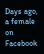Days ago, a female on Facebook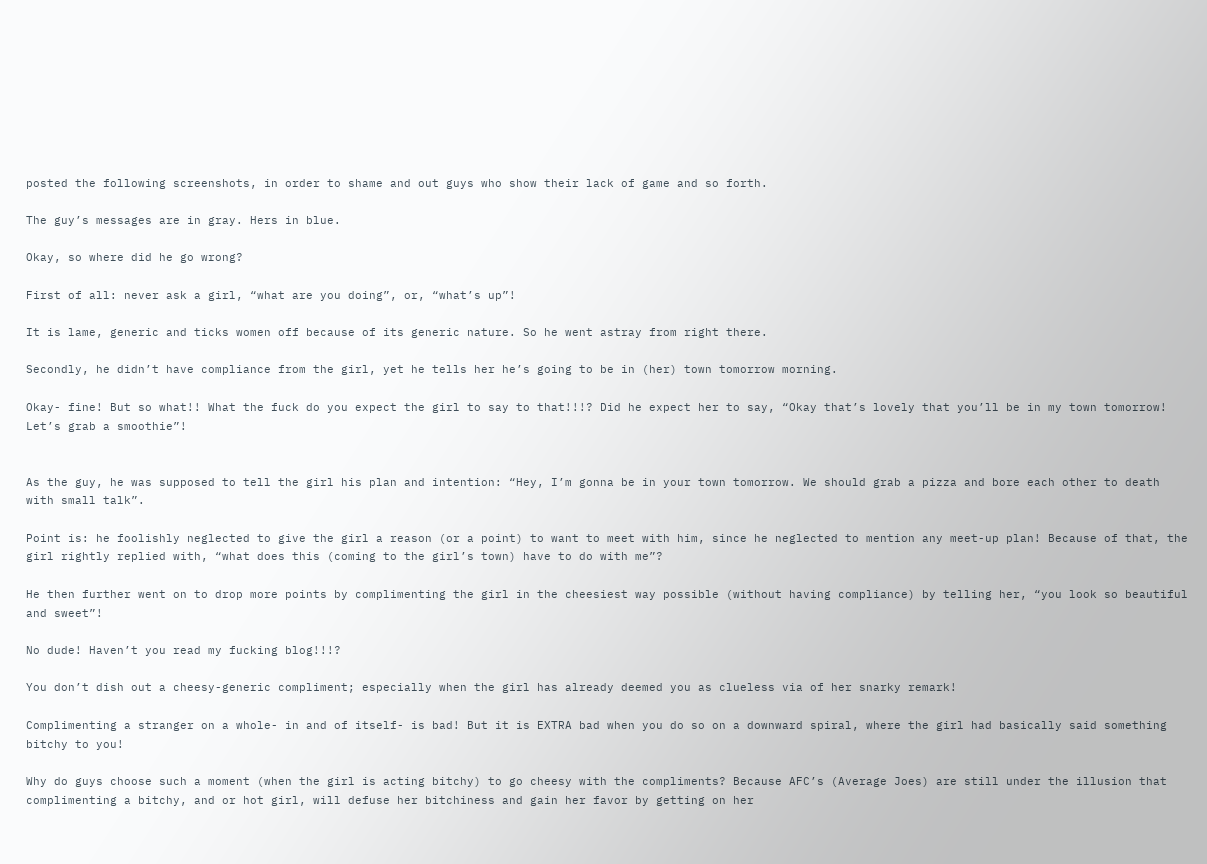posted the following screenshots, in order to shame and out guys who show their lack of game and so forth.

The guy’s messages are in gray. Hers in blue.

Okay, so where did he go wrong?

First of all: never ask a girl, “what are you doing”, or, “what’s up”!

It is lame, generic and ticks women off because of its generic nature. So he went astray from right there.

Secondly, he didn’t have compliance from the girl, yet he tells her he’s going to be in (her) town tomorrow morning.

Okay- fine! But so what!! What the fuck do you expect the girl to say to that!!!? Did he expect her to say, “Okay that’s lovely that you’ll be in my town tomorrow! Let’s grab a smoothie”!


As the guy, he was supposed to tell the girl his plan and intention: “Hey, I’m gonna be in your town tomorrow. We should grab a pizza and bore each other to death with small talk”.

Point is: he foolishly neglected to give the girl a reason (or a point) to want to meet with him, since he neglected to mention any meet-up plan! Because of that, the girl rightly replied with, “what does this (coming to the girl’s town) have to do with me”?

He then further went on to drop more points by complimenting the girl in the cheesiest way possible (without having compliance) by telling her, “you look so beautiful and sweet”!

No dude! Haven’t you read my fucking blog!!!?

You don’t dish out a cheesy-generic compliment; especially when the girl has already deemed you as clueless via of her snarky remark!

Complimenting a stranger on a whole- in and of itself- is bad! But it is EXTRA bad when you do so on a downward spiral, where the girl had basically said something bitchy to you!

Why do guys choose such a moment (when the girl is acting bitchy) to go cheesy with the compliments? Because AFC’s (Average Joes) are still under the illusion that complimenting a bitchy, and or hot girl, will defuse her bitchiness and gain her favor by getting on her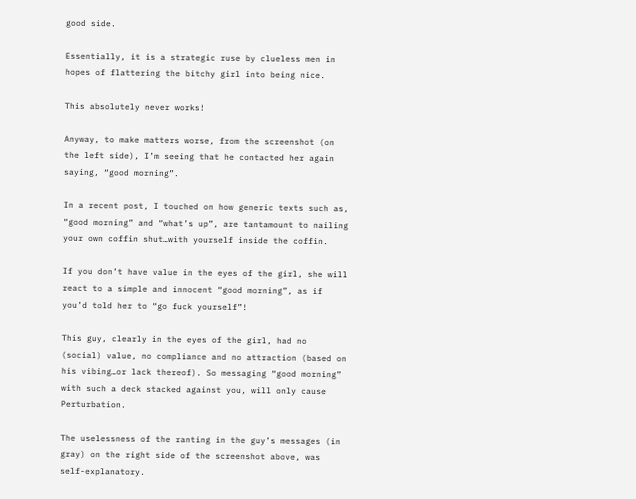good side.

Essentially, it is a strategic ruse by clueless men in hopes of flattering the bitchy girl into being nice.

This absolutely never works!

Anyway, to make matters worse, from the screenshot (on the left side), I’m seeing that he contacted her again saying, “good morning”.

In a recent post, I touched on how generic texts such as, “good morning” and “what’s up”, are tantamount to nailing your own coffin shut…with yourself inside the coffin.

If you don’t have value in the eyes of the girl, she will react to a simple and innocent “good morning”, as if you’d told her to “go fuck yourself”!

This guy, clearly in the eyes of the girl, had no (social) value, no compliance and no attraction (based on his vibing…or lack thereof). So messaging “good morning” with such a deck stacked against you, will only cause Perturbation.

The uselessness of the ranting in the guy’s messages (in gray) on the right side of the screenshot above, was self-explanatory.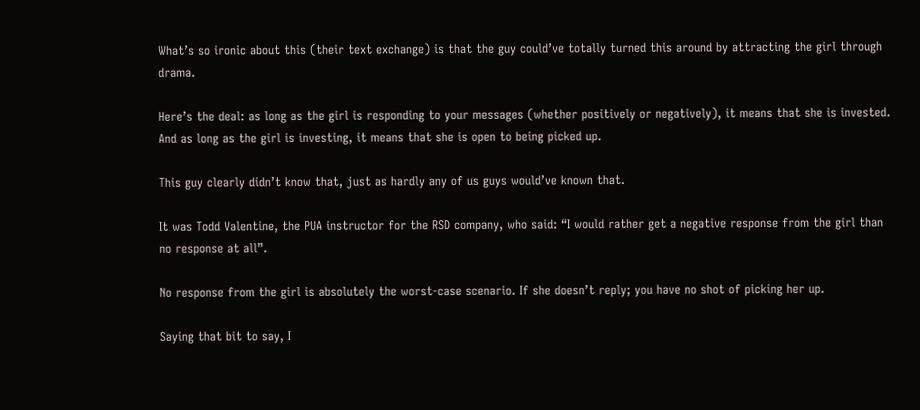What’s so ironic about this (their text exchange) is that the guy could’ve totally turned this around by attracting the girl through drama.

Here’s the deal: as long as the girl is responding to your messages (whether positively or negatively), it means that she is invested. And as long as the girl is investing, it means that she is open to being picked up.

This guy clearly didn’t know that, just as hardly any of us guys would’ve known that.

It was Todd Valentine, the PUA instructor for the RSD company, who said: “I would rather get a negative response from the girl than no response at all”.

No response from the girl is absolutely the worst-case scenario. If she doesn’t reply; you have no shot of picking her up.

Saying that bit to say, I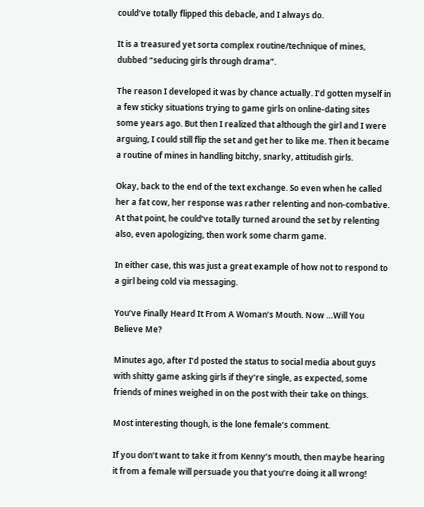could’ve totally flipped this debacle, and I always do.

It is a treasured yet sorta complex routine/technique of mines, dubbed “seducing girls through drama”.

The reason I developed it was by chance actually. I’d gotten myself in a few sticky situations trying to game girls on online-dating sites some years ago. But then I realized that although the girl and I were arguing, I could still flip the set and get her to like me. Then it became a routine of mines in handling bitchy, snarky, attitudish girls.

Okay, back to the end of the text exchange. So even when he called her a fat cow, her response was rather relenting and non-combative. At that point, he could’ve totally turned around the set by relenting also, even apologizing, then work some charm game.

In either case, this was just a great example of how not to respond to a girl being cold via messaging.

You’ve Finally Heard It From A Woman’s Mouth. Now …Will You Believe Me?

Minutes ago, after I’d posted the status to social media about guys with shitty game asking girls if they’re single, as expected, some friends of mines weighed in on the post with their take on things.

Most interesting though, is the lone female’s comment.

If you don’t want to take it from Kenny’s mouth, then maybe hearing it from a female will persuade you that you’re doing it all wrong!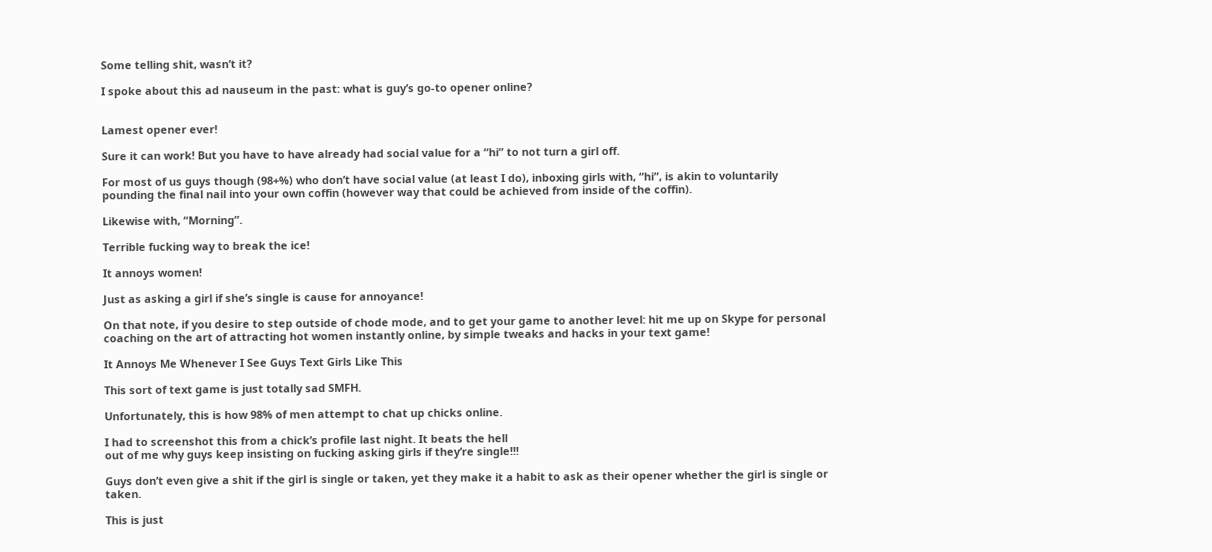Some telling shit, wasn’t it?

I spoke about this ad nauseum in the past: what is guy’s go-to opener online?


Lamest opener ever!

Sure it can work! But you have to have already had social value for a “hi” to not turn a girl off.

For most of us guys though (98+%) who don’t have social value (at least I do), inboxing girls with, “hi”, is akin to voluntarily pounding the final nail into your own coffin (however way that could be achieved from inside of the coffin).

Likewise with, “Morning”.

Terrible fucking way to break the ice!

It annoys women!

Just as asking a girl if she’s single is cause for annoyance!

On that note, if you desire to step outside of chode mode, and to get your game to another level: hit me up on Skype for personal coaching on the art of attracting hot women instantly online, by simple tweaks and hacks in your text game!

It Annoys Me Whenever I See Guys Text Girls Like This

This sort of text game is just totally sad SMFH.

Unfortunately, this is how 98% of men attempt to chat up chicks online.

I had to screenshot this from a chick’s profile last night. It beats the hell
out of me why guys keep insisting on fucking asking girls if they’re single!!!

Guys don’t even give a shit if the girl is single or taken, yet they make it a habit to ask as their opener whether the girl is single or taken.

This is just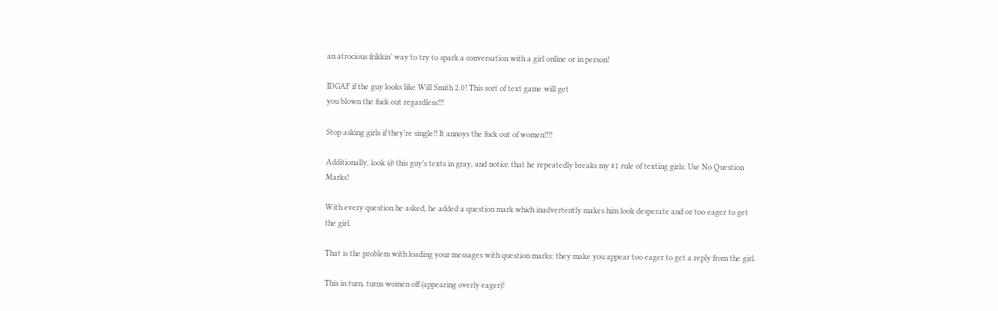an atrocious frikkin’ way to try to spark a conversation with a girl online or in person!

IDGAF if the guy looks like Will Smith 2.0! This sort of text game will get
you blown the fuck out regardless!!!

Stop asking girls if they’re single!! It annoys the fuck out of women!!!!

Additionally, look @ this guy’s texts in gray, and notice that he repeatedly breaks my #1 rule of texting girls: Use No Question Marks!

With every question he asked, he added a question mark which inadvertently makes him look desperate and or too eager to get the girl.

That is the problem with loading your messages with question marks: they make you appear too eager to get a reply from the girl.

This in turn, turns women off (appearing overly eager)!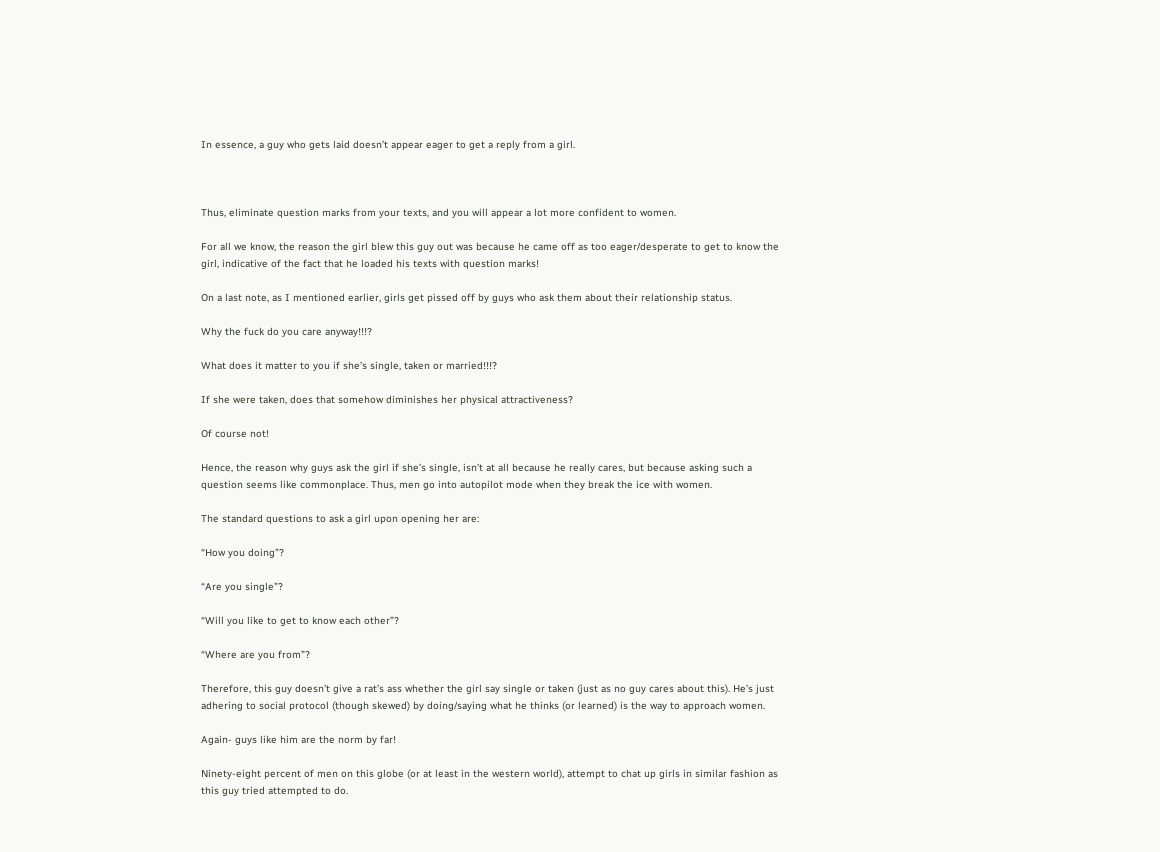In essence, a guy who gets laid doesn’t appear eager to get a reply from a girl.



Thus, eliminate question marks from your texts, and you will appear a lot more confident to women.

For all we know, the reason the girl blew this guy out was because he came off as too eager/desperate to get to know the girl, indicative of the fact that he loaded his texts with question marks!

On a last note, as I mentioned earlier, girls get pissed off by guys who ask them about their relationship status.

Why the fuck do you care anyway!!!?

What does it matter to you if she’s single, taken or married!!!?

If she were taken, does that somehow diminishes her physical attractiveness?

Of course not!

Hence, the reason why guys ask the girl if she’s single, isn’t at all because he really cares, but because asking such a question seems like commonplace. Thus, men go into autopilot mode when they break the ice with women.

The standard questions to ask a girl upon opening her are:

“How you doing”?

“Are you single”?

“Will you like to get to know each other”?

“Where are you from”?

Therefore, this guy doesn’t give a rat’s ass whether the girl say single or taken (just as no guy cares about this). He’s just adhering to social protocol (though skewed) by doing/saying what he thinks (or learned) is the way to approach women.

Again- guys like him are the norm by far!

Ninety-eight percent of men on this globe (or at least in the western world), attempt to chat up girls in similar fashion as this guy tried attempted to do.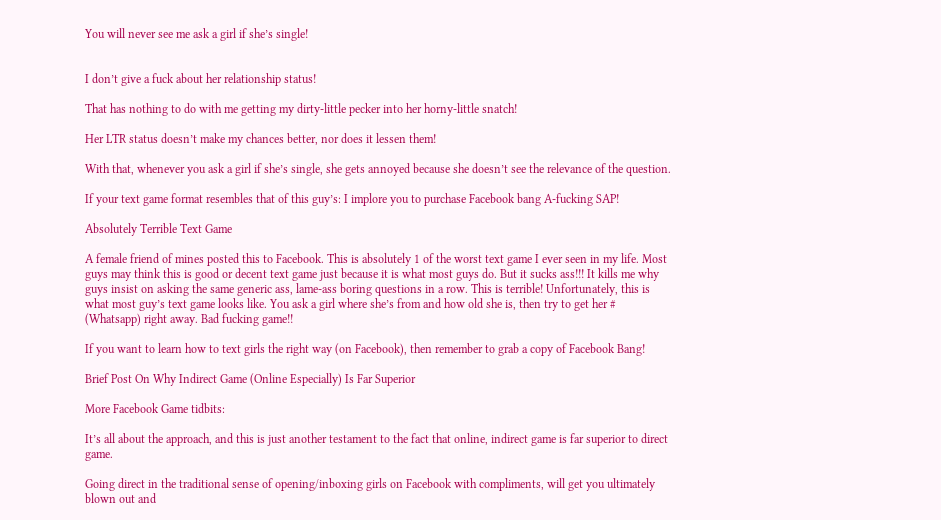You will never see me ask a girl if she’s single!


I don’t give a fuck about her relationship status!

That has nothing to do with me getting my dirty-little pecker into her horny-little snatch!

Her LTR status doesn’t make my chances better, nor does it lessen them!

With that, whenever you ask a girl if she’s single, she gets annoyed because she doesn’t see the relevance of the question.

If your text game format resembles that of this guy’s: I implore you to purchase Facebook bang A-fucking SAP!

Absolutely Terrible Text Game

A female friend of mines posted this to Facebook. This is absolutely 1 of the worst text game I ever seen in my life. Most guys may think this is good or decent text game just because it is what most guys do. But it sucks ass!!! It kills me why guys insist on asking the same generic ass, lame-ass boring questions in a row. This is terrible! Unfortunately, this is what most guy’s text game looks like. You ask a girl where she’s from and how old she is, then try to get her # (Whatsapp) right away. Bad fucking game!!

If you want to learn how to text girls the right way (on Facebook), then remember to grab a copy of Facebook Bang!

Brief Post On Why Indirect Game (Online Especially) Is Far Superior

More Facebook Game tidbits:

It’s all about the approach, and this is just another testament to the fact that online, indirect game is far superior to direct game.

Going direct in the traditional sense of opening/inboxing girls on Facebook with compliments, will get you ultimately blown out and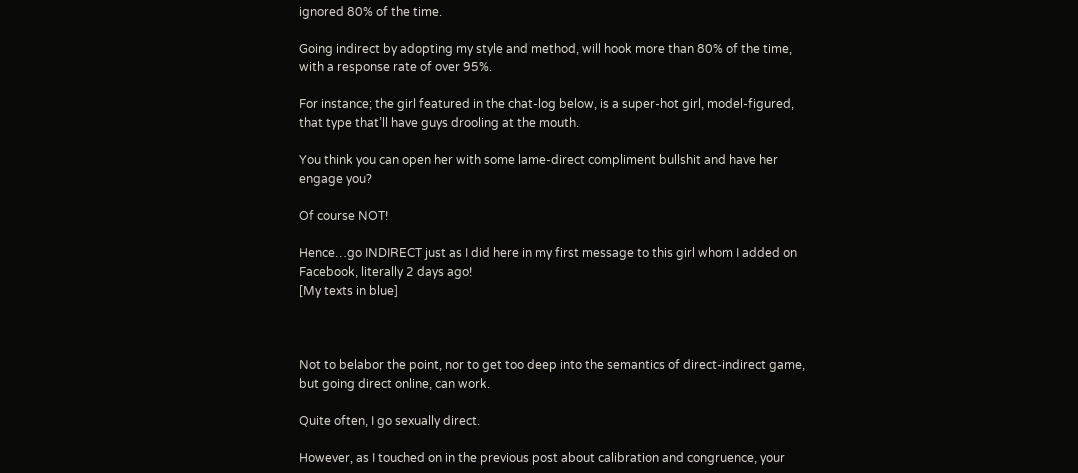ignored 80% of the time.

Going indirect by adopting my style and method, will hook more than 80% of the time, with a response rate of over 95%.

For instance; the girl featured in the chat-log below, is a super-hot girl, model-figured, that type that’ll have guys drooling at the mouth.

You think you can open her with some lame-direct compliment bullshit and have her engage you?

Of course NOT!

Hence…go INDIRECT just as I did here in my first message to this girl whom I added on Facebook, literally 2 days ago!
[My texts in blue]



Not to belabor the point, nor to get too deep into the semantics of direct-indirect game, but going direct online, can work.

Quite often, I go sexually direct.

However, as I touched on in the previous post about calibration and congruence, your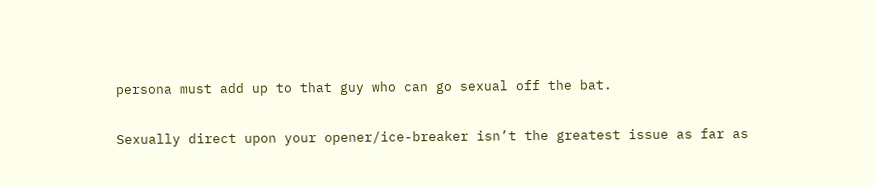persona must add up to that guy who can go sexual off the bat.

Sexually direct upon your opener/ice-breaker isn’t the greatest issue as far as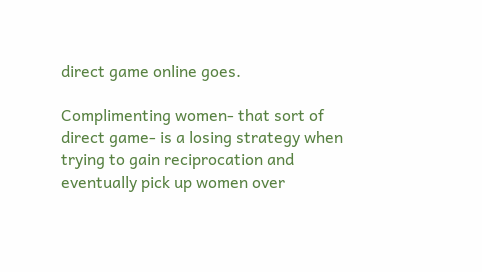direct game online goes.

Complimenting women- that sort of direct game- is a losing strategy when trying to gain reciprocation and eventually pick up women over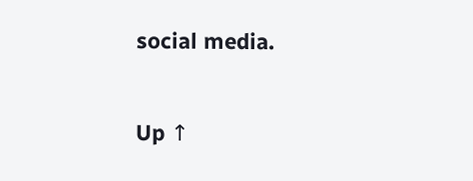social media.


Up ↑